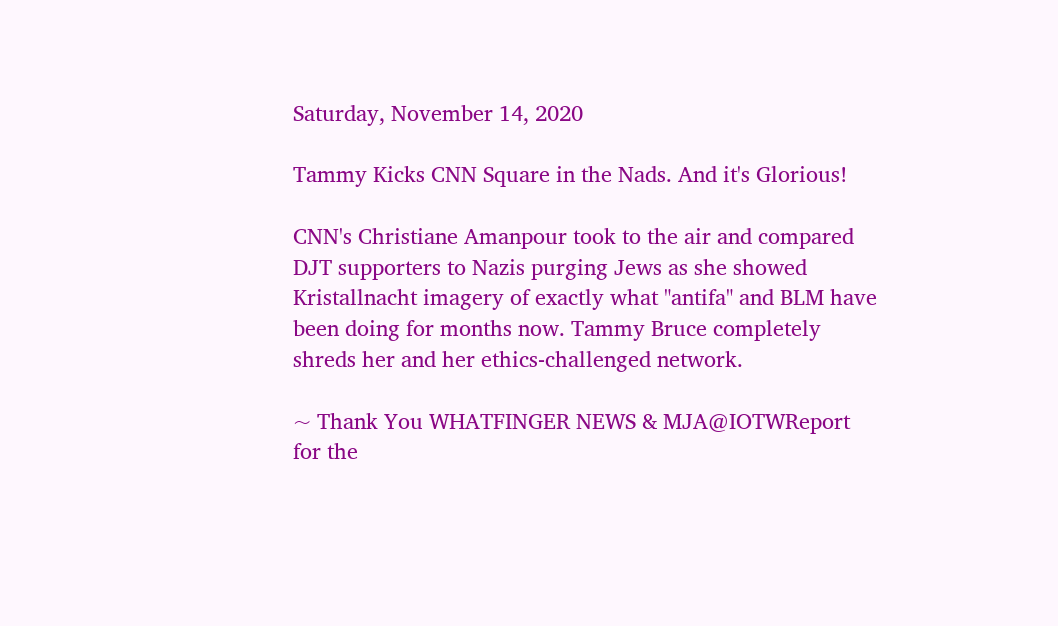Saturday, November 14, 2020

Tammy Kicks CNN Square in the Nads. And it's Glorious!

CNN's Christiane Amanpour took to the air and compared DJT supporters to Nazis purging Jews as she showed Kristallnacht imagery of exactly what "antifa" and BLM have been doing for months now. Tammy Bruce completely shreds her and her ethics-challenged network.

~ Thank You WHATFINGER NEWS & MJA@IOTWReport for the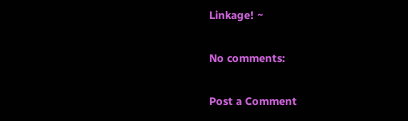Linkage! ~

No comments:

Post a Comment